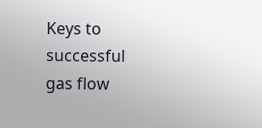Keys to successful gas flow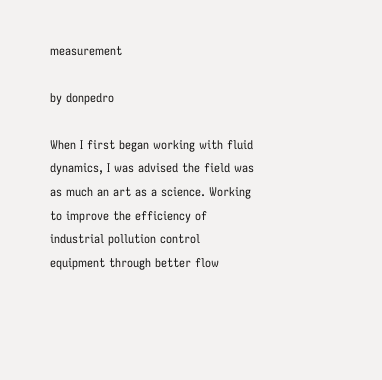measurement

by donpedro

When I first began working with fluid dynamics, I was advised the field was as much an art as a science. Working to improve the efficiency of industrial pollution control equipment through better flow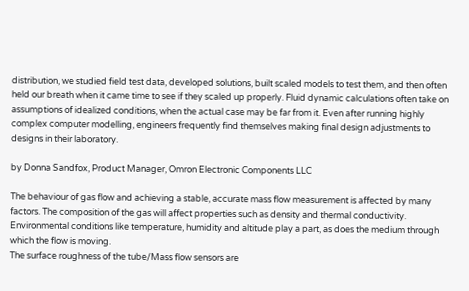distribution, we studied field test data, developed solutions, built scaled models to test them, and then often held our breath when it came time to see if they scaled up properly. Fluid dynamic calculations often take on assumptions of idealized conditions, when the actual case may be far from it. Even after running highly complex computer modelling, engineers frequently find themselves making final design adjustments to designs in their laboratory.

by Donna Sandfox, Product Manager, Omron Electronic Components LLC

The behaviour of gas flow and achieving a stable, accurate mass flow measurement is affected by many factors. The composition of the gas will affect properties such as density and thermal conductivity.
Environmental conditions like temperature, humidity and altitude play a part, as does the medium through which the flow is moving.
The surface roughness of the tube/Mass flow sensors are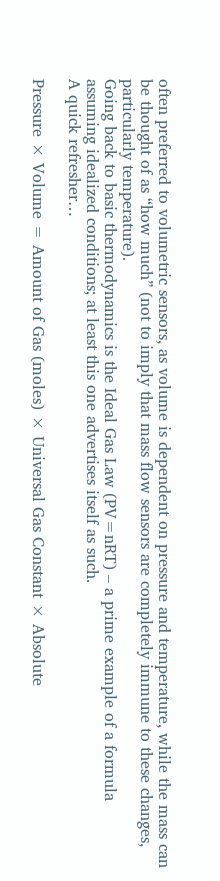often preferred to volumetric sensors, as volume is dependent on pressure and temperature, while the mass can be thought of as “how much” (not to imply that mass flow sensors are completely immune to these changes, particularly temperature).
Going back to basic thermodynamics is the Ideal Gas Law (PV=nRT) – a prime example of a formula assuming idealized conditions; at least this one advertises itself as such.
A quick refresher…

Pressure × Volume = Amount of Gas (moles) × Universal Gas Constant × Absolute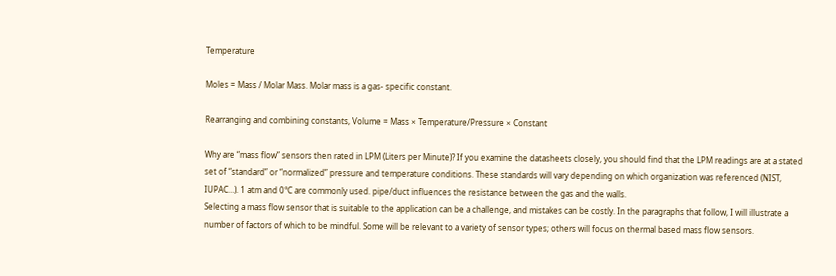Temperature

Moles = Mass / Molar Mass. Molar mass is a gas- specific constant.

Rearranging and combining constants, Volume = Mass × Temperature/Pressure × Constant

Why are “mass flow” sensors then rated in LPM (Liters per Minute)? If you examine the datasheets closely, you should find that the LPM readings are at a stated set of “standard” or “normalized” pressure and temperature conditions. These standards will vary depending on which organization was referenced (NIST, IUPAC…). 1 atm and 0°C are commonly used. pipe/duct influences the resistance between the gas and the walls.
Selecting a mass flow sensor that is suitable to the application can be a challenge, and mistakes can be costly. In the paragraphs that follow, I will illustrate a number of factors of which to be mindful. Some will be relevant to a variety of sensor types; others will focus on thermal based mass flow sensors.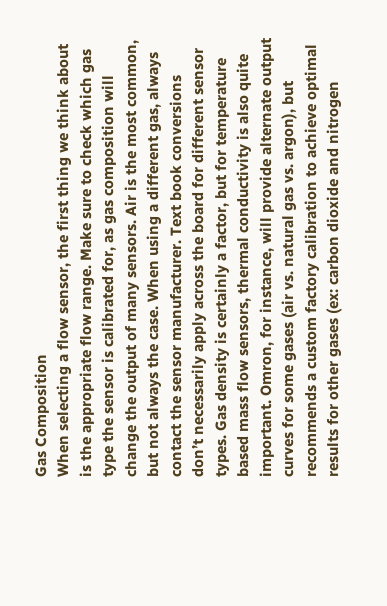Gas Composition
When selecting a flow sensor, the first thing we think about is the appropriate flow range. Make sure to check which gas type the sensor is calibrated for, as gas composition will change the output of many sensors. Air is the most common, but not always the case. When using a different gas, always contact the sensor manufacturer. Text book conversions don’t necessarily apply across the board for different sensor types. Gas density is certainly a factor, but for temperature based mass flow sensors, thermal conductivity is also quite important. Omron, for instance, will provide alternate output curves for some gases (air vs. natural gas vs. argon), but recommends a custom factory calibration to achieve optimal results for other gases (ex: carbon dioxide and nitrogen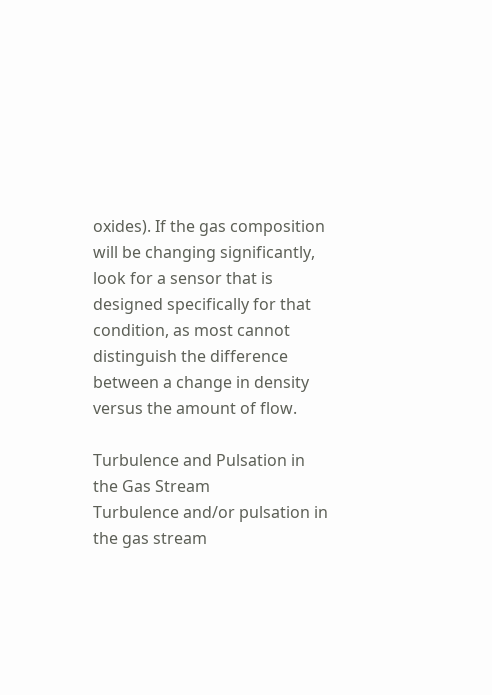oxides). If the gas composition will be changing significantly, look for a sensor that is designed specifically for that condition, as most cannot distinguish the difference between a change in density versus the amount of flow.

Turbulence and Pulsation in the Gas Stream
Turbulence and/or pulsation in the gas stream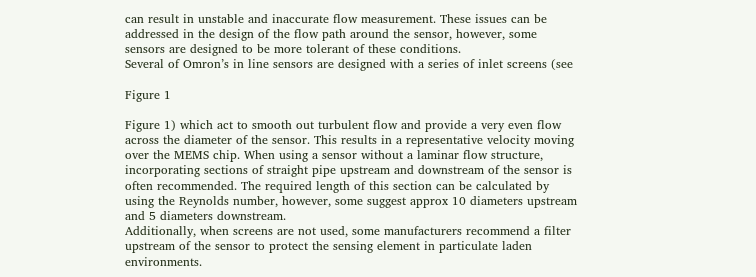can result in unstable and inaccurate flow measurement. These issues can be addressed in the design of the flow path around the sensor, however, some sensors are designed to be more tolerant of these conditions.
Several of Omron’s in line sensors are designed with a series of inlet screens (see

Figure 1

Figure 1) which act to smooth out turbulent flow and provide a very even flow across the diameter of the sensor. This results in a representative velocity moving over the MEMS chip. When using a sensor without a laminar flow structure, incorporating sections of straight pipe upstream and downstream of the sensor is often recommended. The required length of this section can be calculated by using the Reynolds number, however, some suggest approx 10 diameters upstream and 5 diameters downstream.
Additionally, when screens are not used, some manufacturers recommend a filter upstream of the sensor to protect the sensing element in particulate laden environments.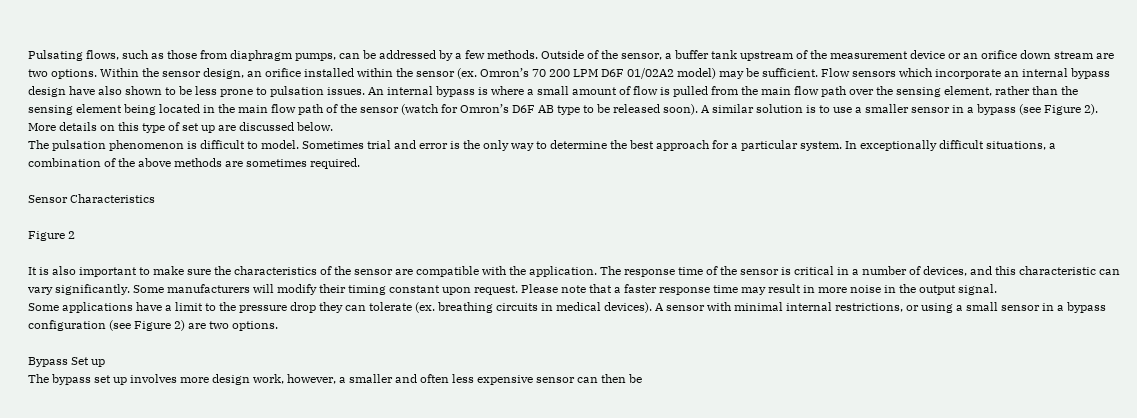Pulsating flows, such as those from diaphragm pumps, can be addressed by a few methods. Outside of the sensor, a buffer tank upstream of the measurement device or an orifice down stream are two options. Within the sensor design, an orifice installed within the sensor (ex. Omron’s 70 200 LPM D6F 01/02A2 model) may be sufficient. Flow sensors which incorporate an internal bypass design have also shown to be less prone to pulsation issues. An internal bypass is where a small amount of flow is pulled from the main flow path over the sensing element, rather than the sensing element being located in the main flow path of the sensor (watch for Omron’s D6F AB type to be released soon). A similar solution is to use a smaller sensor in a bypass (see Figure 2). More details on this type of set up are discussed below.
The pulsation phenomenon is difficult to model. Sometimes trial and error is the only way to determine the best approach for a particular system. In exceptionally difficult situations, a combination of the above methods are sometimes required.

Sensor Characteristics

Figure 2

It is also important to make sure the characteristics of the sensor are compatible with the application. The response time of the sensor is critical in a number of devices, and this characteristic can vary significantly. Some manufacturers will modify their timing constant upon request. Please note that a faster response time may result in more noise in the output signal.
Some applications have a limit to the pressure drop they can tolerate (ex. breathing circuits in medical devices). A sensor with minimal internal restrictions, or using a small sensor in a bypass configuration (see Figure 2) are two options.

Bypass Set up
The bypass set up involves more design work, however, a smaller and often less expensive sensor can then be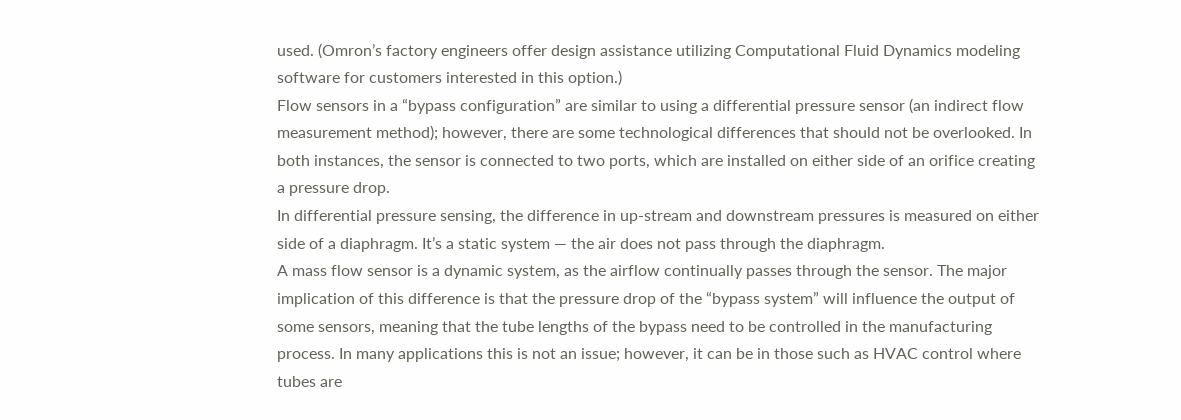used. (Omron’s factory engineers offer design assistance utilizing Computational Fluid Dynamics modeling software for customers interested in this option.)
Flow sensors in a “bypass configuration” are similar to using a differential pressure sensor (an indirect flow measurement method); however, there are some technological differences that should not be overlooked. In both instances, the sensor is connected to two ports, which are installed on either side of an orifice creating a pressure drop.
In differential pressure sensing, the difference in up-stream and downstream pressures is measured on either side of a diaphragm. It’s a static system — the air does not pass through the diaphragm.
A mass flow sensor is a dynamic system, as the airflow continually passes through the sensor. The major implication of this difference is that the pressure drop of the “bypass system” will influence the output of some sensors, meaning that the tube lengths of the bypass need to be controlled in the manufacturing process. In many applications this is not an issue; however, it can be in those such as HVAC control where tubes are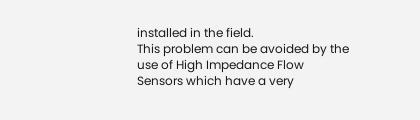installed in the field.
This problem can be avoided by the use of High Impedance Flow Sensors which have a very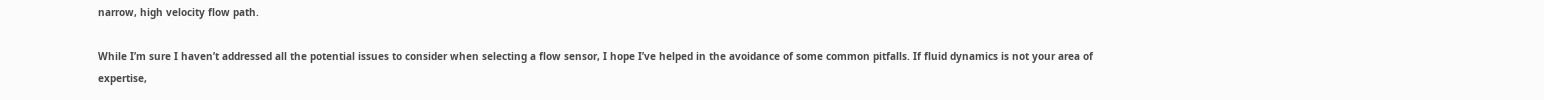narrow, high velocity flow path.

While I’m sure I haven’t addressed all the potential issues to consider when selecting a flow sensor, I hope I’ve helped in the avoidance of some common pitfalls. If fluid dynamics is not your area of expertise,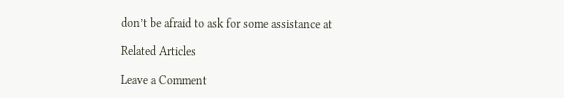don’t be afraid to ask for some assistance at

Related Articles

Leave a Comment